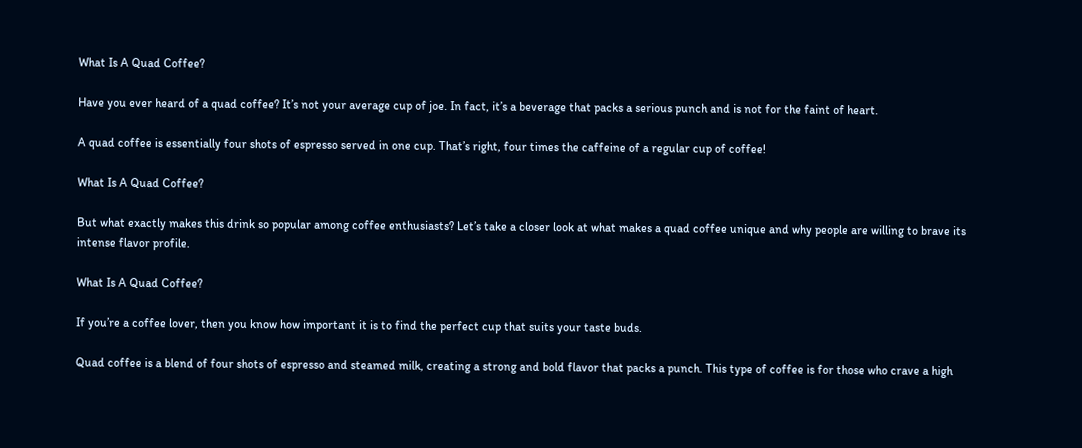What Is A Quad Coffee?

Have you ever heard of a quad coffee? It’s not your average cup of joe. In fact, it’s a beverage that packs a serious punch and is not for the faint of heart.

A quad coffee is essentially four shots of espresso served in one cup. That’s right, four times the caffeine of a regular cup of coffee!

What Is A Quad Coffee?

But what exactly makes this drink so popular among coffee enthusiasts? Let’s take a closer look at what makes a quad coffee unique and why people are willing to brave its intense flavor profile.

What Is A Quad Coffee?

If you’re a coffee lover, then you know how important it is to find the perfect cup that suits your taste buds.

Quad coffee is a blend of four shots of espresso and steamed milk, creating a strong and bold flavor that packs a punch. This type of coffee is for those who crave a high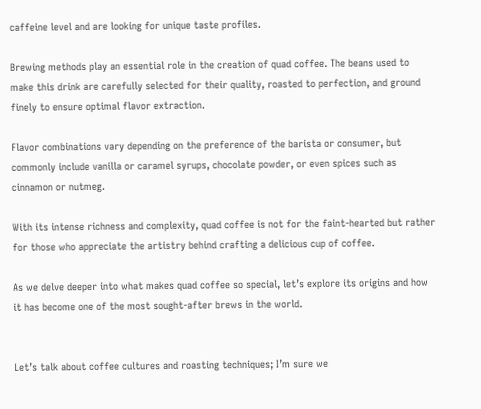caffeine level and are looking for unique taste profiles.

Brewing methods play an essential role in the creation of quad coffee. The beans used to make this drink are carefully selected for their quality, roasted to perfection, and ground finely to ensure optimal flavor extraction.

Flavor combinations vary depending on the preference of the barista or consumer, but commonly include vanilla or caramel syrups, chocolate powder, or even spices such as cinnamon or nutmeg.

With its intense richness and complexity, quad coffee is not for the faint-hearted but rather for those who appreciate the artistry behind crafting a delicious cup of coffee.

As we delve deeper into what makes quad coffee so special, let’s explore its origins and how it has become one of the most sought-after brews in the world.


Let’s talk about coffee cultures and roasting techniques; I’m sure we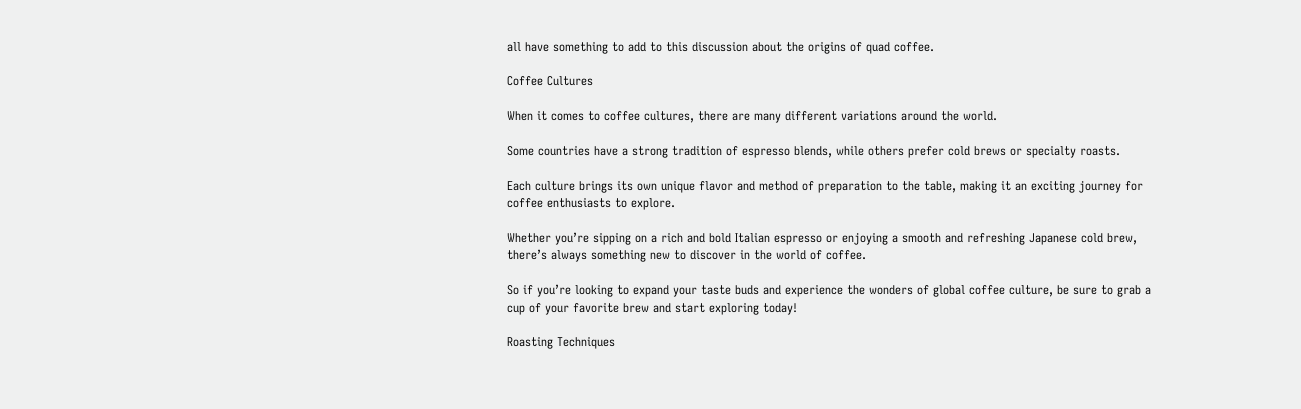all have something to add to this discussion about the origins of quad coffee.

Coffee Cultures

When it comes to coffee cultures, there are many different variations around the world.

Some countries have a strong tradition of espresso blends, while others prefer cold brews or specialty roasts.

Each culture brings its own unique flavor and method of preparation to the table, making it an exciting journey for coffee enthusiasts to explore.

Whether you’re sipping on a rich and bold Italian espresso or enjoying a smooth and refreshing Japanese cold brew, there’s always something new to discover in the world of coffee.

So if you’re looking to expand your taste buds and experience the wonders of global coffee culture, be sure to grab a cup of your favorite brew and start exploring today!

Roasting Techniques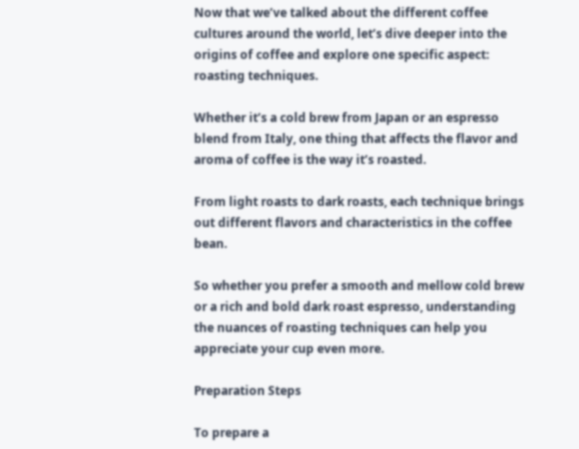Now that we’ve talked about the different coffee cultures around the world, let’s dive deeper into the origins of coffee and explore one specific aspect: roasting techniques.

Whether it’s a cold brew from Japan or an espresso blend from Italy, one thing that affects the flavor and aroma of coffee is the way it’s roasted.

From light roasts to dark roasts, each technique brings out different flavors and characteristics in the coffee bean.

So whether you prefer a smooth and mellow cold brew or a rich and bold dark roast espresso, understanding the nuances of roasting techniques can help you appreciate your cup even more.

Preparation Steps

To prepare a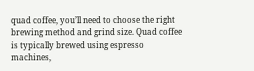quad coffee, you’ll need to choose the right brewing method and grind size. Quad coffee is typically brewed using espresso machines,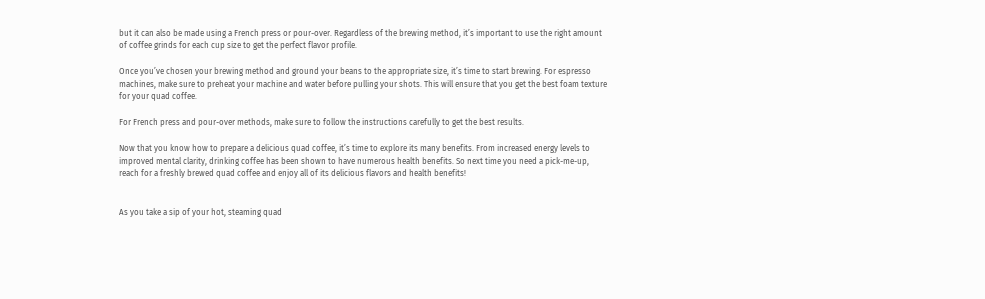but it can also be made using a French press or pour-over. Regardless of the brewing method, it’s important to use the right amount of coffee grinds for each cup size to get the perfect flavor profile.

Once you’ve chosen your brewing method and ground your beans to the appropriate size, it’s time to start brewing. For espresso machines, make sure to preheat your machine and water before pulling your shots. This will ensure that you get the best foam texture for your quad coffee.

For French press and pour-over methods, make sure to follow the instructions carefully to get the best results.

Now that you know how to prepare a delicious quad coffee, it’s time to explore its many benefits. From increased energy levels to improved mental clarity, drinking coffee has been shown to have numerous health benefits. So next time you need a pick-me-up, reach for a freshly brewed quad coffee and enjoy all of its delicious flavors and health benefits!


As you take a sip of your hot, steaming quad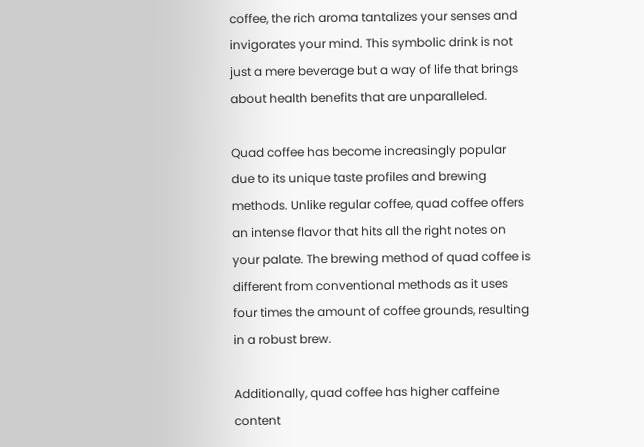coffee, the rich aroma tantalizes your senses and invigorates your mind. This symbolic drink is not just a mere beverage but a way of life that brings about health benefits that are unparalleled.

Quad coffee has become increasingly popular due to its unique taste profiles and brewing methods. Unlike regular coffee, quad coffee offers an intense flavor that hits all the right notes on your palate. The brewing method of quad coffee is different from conventional methods as it uses four times the amount of coffee grounds, resulting in a robust brew.

Additionally, quad coffee has higher caffeine content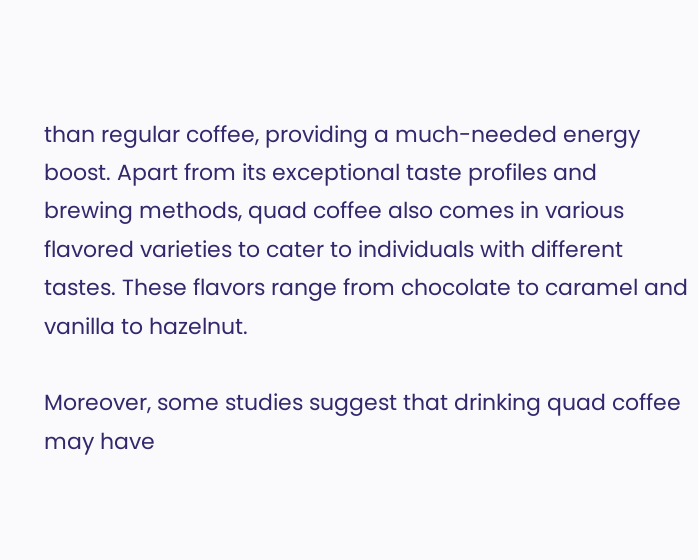than regular coffee, providing a much-needed energy boost. Apart from its exceptional taste profiles and brewing methods, quad coffee also comes in various flavored varieties to cater to individuals with different tastes. These flavors range from chocolate to caramel and vanilla to hazelnut.

Moreover, some studies suggest that drinking quad coffee may have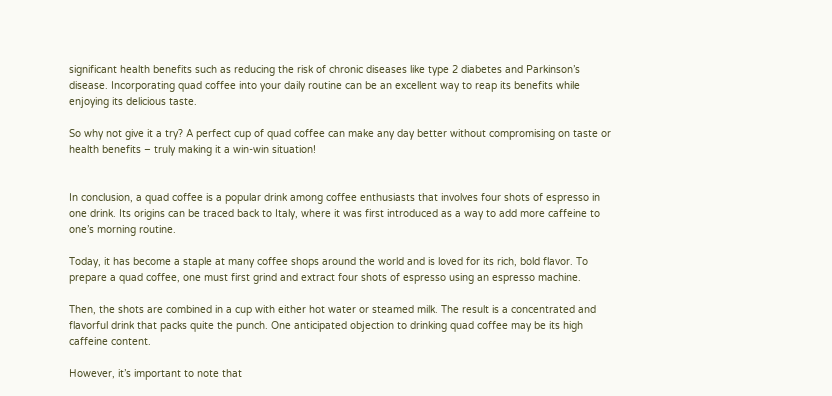significant health benefits such as reducing the risk of chronic diseases like type 2 diabetes and Parkinson’s disease. Incorporating quad coffee into your daily routine can be an excellent way to reap its benefits while enjoying its delicious taste.

So why not give it a try? A perfect cup of quad coffee can make any day better without compromising on taste or health benefits – truly making it a win-win situation!


In conclusion, a quad coffee is a popular drink among coffee enthusiasts that involves four shots of espresso in one drink. Its origins can be traced back to Italy, where it was first introduced as a way to add more caffeine to one’s morning routine.

Today, it has become a staple at many coffee shops around the world and is loved for its rich, bold flavor. To prepare a quad coffee, one must first grind and extract four shots of espresso using an espresso machine.

Then, the shots are combined in a cup with either hot water or steamed milk. The result is a concentrated and flavorful drink that packs quite the punch. One anticipated objection to drinking quad coffee may be its high caffeine content.

However, it’s important to note that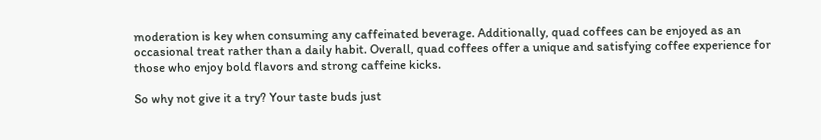moderation is key when consuming any caffeinated beverage. Additionally, quad coffees can be enjoyed as an occasional treat rather than a daily habit. Overall, quad coffees offer a unique and satisfying coffee experience for those who enjoy bold flavors and strong caffeine kicks.

So why not give it a try? Your taste buds just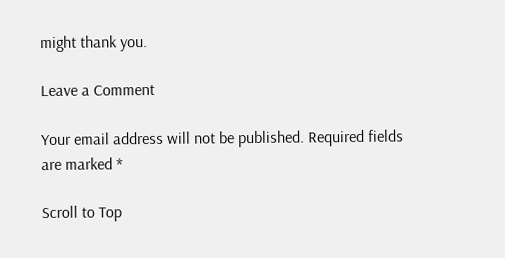might thank you.

Leave a Comment

Your email address will not be published. Required fields are marked *

Scroll to Top